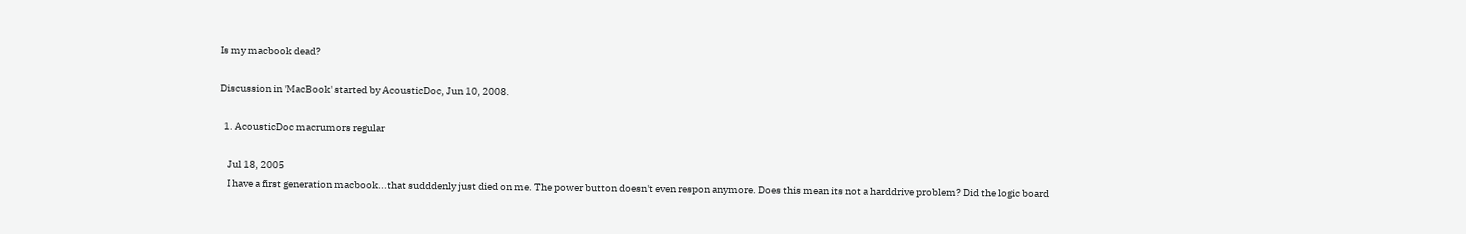Is my macbook dead?

Discussion in 'MacBook' started by AcousticDoc, Jun 10, 2008.

  1. AcousticDoc macrumors regular

    Jul 18, 2005
    I have a first generation macbook...that sudddenly just died on me. The power button doesn't even respon anymore. Does this mean its not a harddrive problem? Did the logic board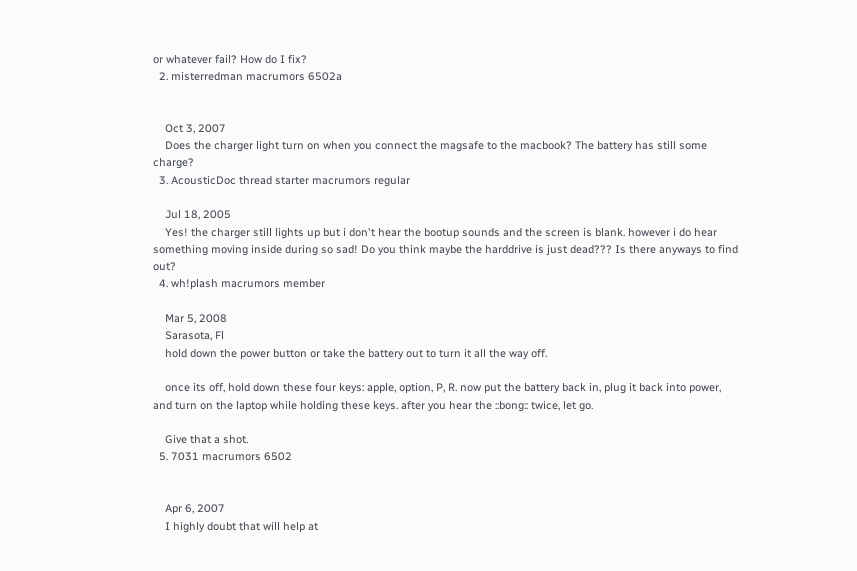or whatever fail? How do I fix?
  2. misterredman macrumors 6502a


    Oct 3, 2007
    Does the charger light turn on when you connect the magsafe to the macbook? The battery has still some charge?
  3. AcousticDoc thread starter macrumors regular

    Jul 18, 2005
    Yes! the charger still lights up but i don't hear the bootup sounds and the screen is blank. however i do hear something moving inside during so sad! Do you think maybe the harddrive is just dead??? Is there anyways to find out?
  4. wh!plash macrumors member

    Mar 5, 2008
    Sarasota, Fl
    hold down the power button or take the battery out to turn it all the way off.

    once its off, hold down these four keys: apple, option, P, R. now put the battery back in, plug it back into power, and turn on the laptop while holding these keys. after you hear the ::bong:: twice, let go.

    Give that a shot.
  5. 7031 macrumors 6502


    Apr 6, 2007
    I highly doubt that will help at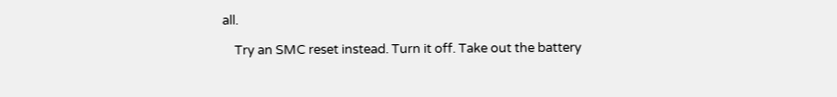all.

    Try an SMC reset instead. Turn it off. Take out the battery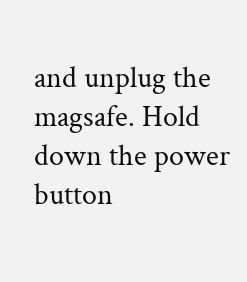and unplug the magsafe. Hold down the power button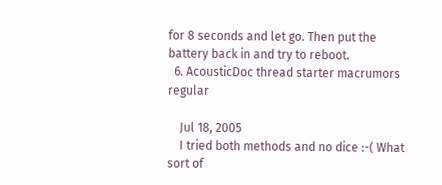for 8 seconds and let go. Then put the battery back in and try to reboot.
  6. AcousticDoc thread starter macrumors regular

    Jul 18, 2005
    I tried both methods and no dice :-( What sort of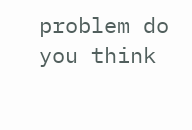problem do you think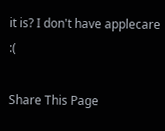it is? I don't have applecare :(

Share This Page